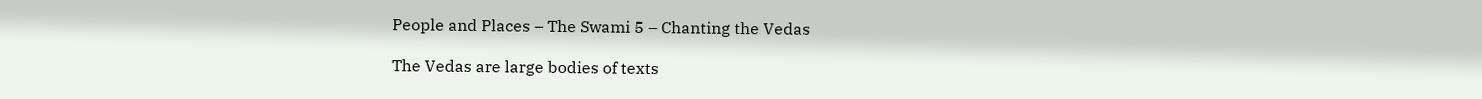People and Places – The Swami 5 – Chanting the Vedas

The Vedas are large bodies of texts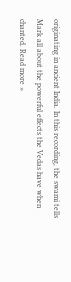originating in ancient India. In this recording, the swami tells Mark all about the powerful effects the Vedas have when chanted. Read more »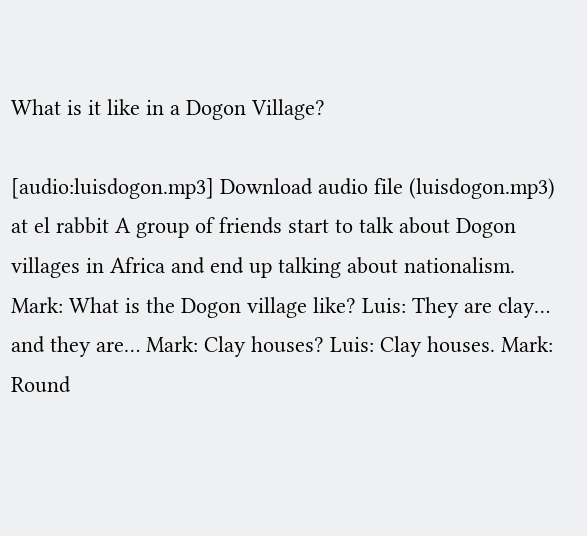What is it like in a Dogon Village?

[audio:luisdogon.mp3] Download audio file (luisdogon.mp3) at el rabbit A group of friends start to talk about Dogon villages in Africa and end up talking about nationalism. Mark: What is the Dogon village like? Luis: They are clay… and they are… Mark: Clay houses? Luis: Clay houses. Mark: Round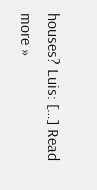houses? Luis: […] Read more »